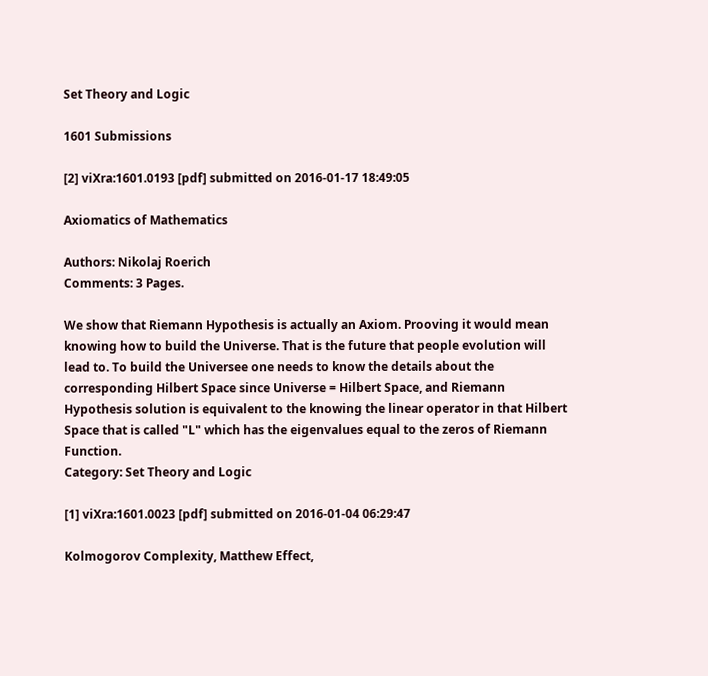Set Theory and Logic

1601 Submissions

[2] viXra:1601.0193 [pdf] submitted on 2016-01-17 18:49:05

Axiomatics of Mathematics

Authors: Nikolaj Roerich
Comments: 3 Pages.

We show that Riemann Hypothesis is actually an Axiom. Prooving it would mean knowing how to build the Universe. That is the future that people evolution will lead to. To build the Universee one needs to know the details about the corresponding Hilbert Space since Universe = Hilbert Space, and Riemann Hypothesis solution is equivalent to the knowing the linear operator in that Hilbert Space that is called "L" which has the eigenvalues equal to the zeros of Riemann Function.
Category: Set Theory and Logic

[1] viXra:1601.0023 [pdf] submitted on 2016-01-04 06:29:47

Kolmogorov Complexity, Matthew Effect,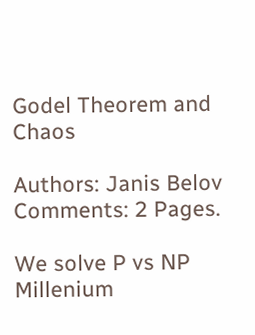Godel Theorem and Chaos

Authors: Janis Belov
Comments: 2 Pages.

We solve P vs NP Millenium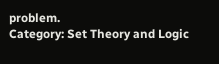problem.
Category: Set Theory and Logic